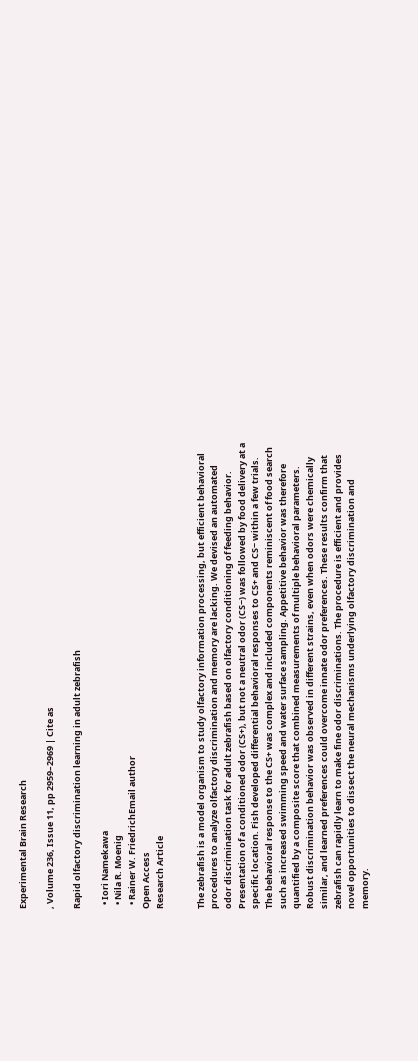Experimental Brain Research

, Volume 236, Issue 11, pp 2959–2969 | Cite as

Rapid olfactory discrimination learning in adult zebrafish

  • Iori Namekawa
  • Nila R. Moenig
  • Rainer W. FriedrichEmail author
Open Access
Research Article


The zebrafish is a model organism to study olfactory information processing, but efficient behavioral procedures to analyze olfactory discrimination and memory are lacking. We devised an automated odor discrimination task for adult zebrafish based on olfactory conditioning of feeding behavior. Presentation of a conditioned odor (CS+), but not a neutral odor (CS−) was followed by food delivery at a specific location. Fish developed differential behavioral responses to CS+ and CS− within a few trials. The behavioral response to the CS+ was complex and included components reminiscent of food search such as increased swimming speed and water surface sampling. Appetitive behavior was therefore quantified by a composite score that combined measurements of multiple behavioral parameters. Robust discrimination behavior was observed in different strains, even when odors were chemically similar, and learned preferences could overcome innate odor preferences. These results confirm that zebrafish can rapidly learn to make fine odor discriminations. The procedure is efficient and provides novel opportunities to dissect the neural mechanisms underlying olfactory discrimination and memory.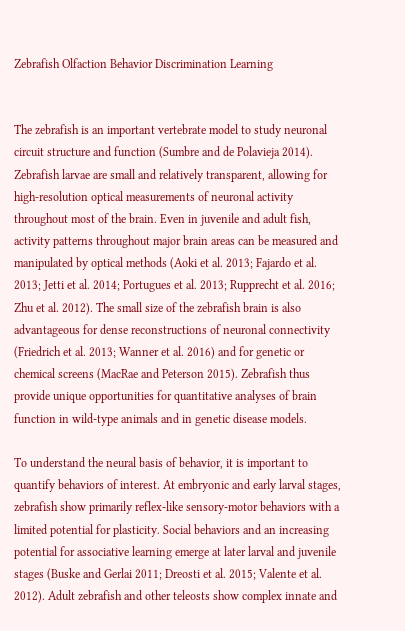Zebrafish Olfaction Behavior Discrimination Learning


The zebrafish is an important vertebrate model to study neuronal circuit structure and function (Sumbre and de Polavieja 2014). Zebrafish larvae are small and relatively transparent, allowing for high-resolution optical measurements of neuronal activity throughout most of the brain. Even in juvenile and adult fish, activity patterns throughout major brain areas can be measured and manipulated by optical methods (Aoki et al. 2013; Fajardo et al. 2013; Jetti et al. 2014; Portugues et al. 2013; Rupprecht et al. 2016; Zhu et al. 2012). The small size of the zebrafish brain is also advantageous for dense reconstructions of neuronal connectivity (Friedrich et al. 2013; Wanner et al. 2016) and for genetic or chemical screens (MacRae and Peterson 2015). Zebrafish thus provide unique opportunities for quantitative analyses of brain function in wild-type animals and in genetic disease models.

To understand the neural basis of behavior, it is important to quantify behaviors of interest. At embryonic and early larval stages, zebrafish show primarily reflex-like sensory-motor behaviors with a limited potential for plasticity. Social behaviors and an increasing potential for associative learning emerge at later larval and juvenile stages (Buske and Gerlai 2011; Dreosti et al. 2015; Valente et al. 2012). Adult zebrafish and other teleosts show complex innate and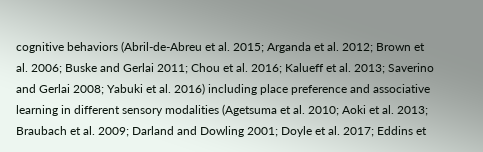cognitive behaviors (Abril-de-Abreu et al. 2015; Arganda et al. 2012; Brown et al. 2006; Buske and Gerlai 2011; Chou et al. 2016; Kalueff et al. 2013; Saverino and Gerlai 2008; Yabuki et al. 2016) including place preference and associative learning in different sensory modalities (Agetsuma et al. 2010; Aoki et al. 2013; Braubach et al. 2009; Darland and Dowling 2001; Doyle et al. 2017; Eddins et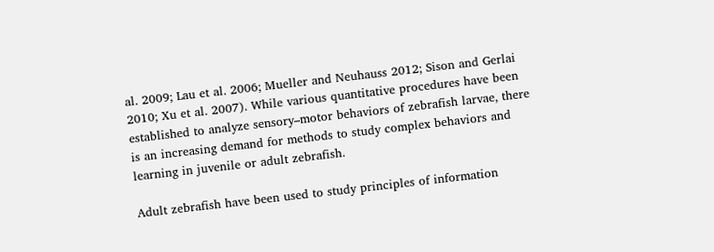al. 2009; Lau et al. 2006; Mueller and Neuhauss 2012; Sison and Gerlai 2010; Xu et al. 2007). While various quantitative procedures have been established to analyze sensory–motor behaviors of zebrafish larvae, there is an increasing demand for methods to study complex behaviors and learning in juvenile or adult zebrafish.

Adult zebrafish have been used to study principles of information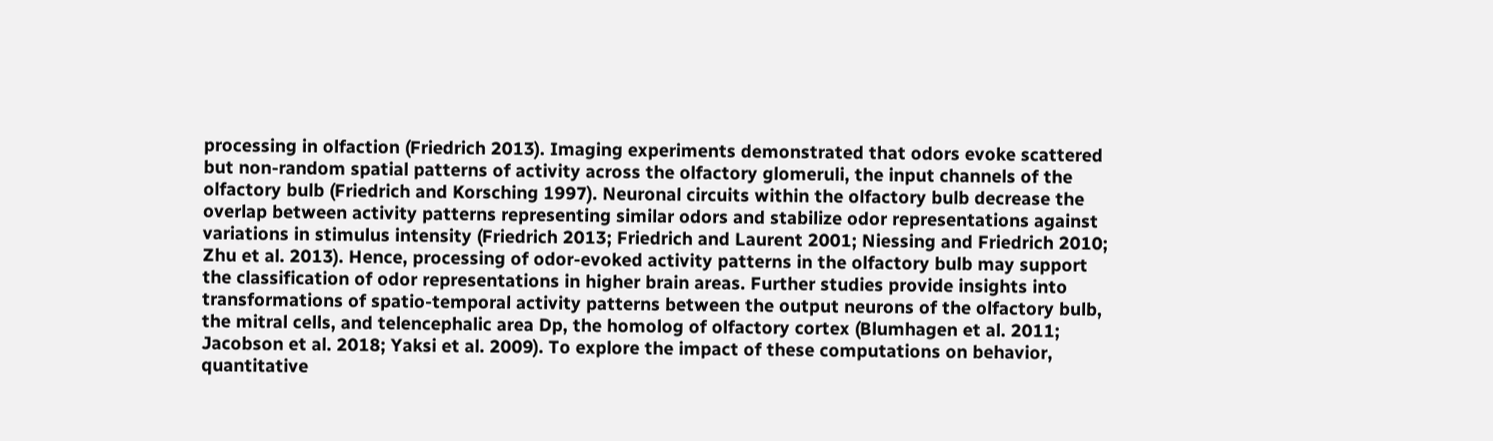processing in olfaction (Friedrich 2013). Imaging experiments demonstrated that odors evoke scattered but non-random spatial patterns of activity across the olfactory glomeruli, the input channels of the olfactory bulb (Friedrich and Korsching 1997). Neuronal circuits within the olfactory bulb decrease the overlap between activity patterns representing similar odors and stabilize odor representations against variations in stimulus intensity (Friedrich 2013; Friedrich and Laurent 2001; Niessing and Friedrich 2010; Zhu et al. 2013). Hence, processing of odor-evoked activity patterns in the olfactory bulb may support the classification of odor representations in higher brain areas. Further studies provide insights into transformations of spatio-temporal activity patterns between the output neurons of the olfactory bulb, the mitral cells, and telencephalic area Dp, the homolog of olfactory cortex (Blumhagen et al. 2011; Jacobson et al. 2018; Yaksi et al. 2009). To explore the impact of these computations on behavior, quantitative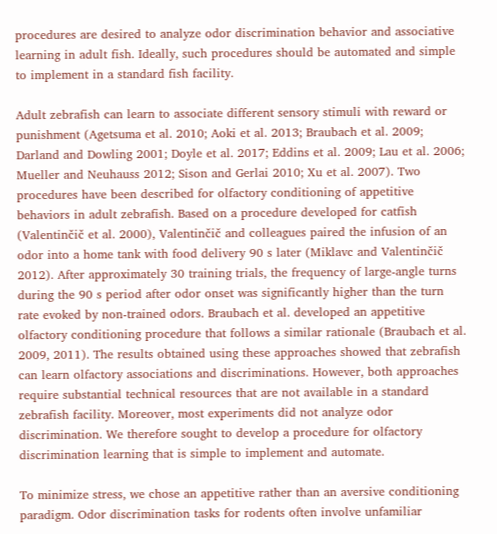procedures are desired to analyze odor discrimination behavior and associative learning in adult fish. Ideally, such procedures should be automated and simple to implement in a standard fish facility.

Adult zebrafish can learn to associate different sensory stimuli with reward or punishment (Agetsuma et al. 2010; Aoki et al. 2013; Braubach et al. 2009; Darland and Dowling 2001; Doyle et al. 2017; Eddins et al. 2009; Lau et al. 2006; Mueller and Neuhauss 2012; Sison and Gerlai 2010; Xu et al. 2007). Two procedures have been described for olfactory conditioning of appetitive behaviors in adult zebrafish. Based on a procedure developed for catfish (Valentinčič et al. 2000), Valentinčič and colleagues paired the infusion of an odor into a home tank with food delivery 90 s later (Miklavc and Valentinčič 2012). After approximately 30 training trials, the frequency of large-angle turns during the 90 s period after odor onset was significantly higher than the turn rate evoked by non-trained odors. Braubach et al. developed an appetitive olfactory conditioning procedure that follows a similar rationale (Braubach et al. 2009, 2011). The results obtained using these approaches showed that zebrafish can learn olfactory associations and discriminations. However, both approaches require substantial technical resources that are not available in a standard zebrafish facility. Moreover, most experiments did not analyze odor discrimination. We therefore sought to develop a procedure for olfactory discrimination learning that is simple to implement and automate.

To minimize stress, we chose an appetitive rather than an aversive conditioning paradigm. Odor discrimination tasks for rodents often involve unfamiliar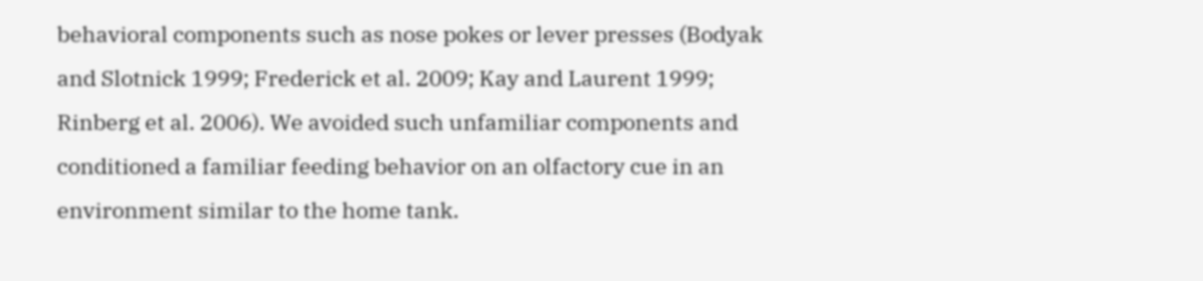behavioral components such as nose pokes or lever presses (Bodyak and Slotnick 1999; Frederick et al. 2009; Kay and Laurent 1999; Rinberg et al. 2006). We avoided such unfamiliar components and conditioned a familiar feeding behavior on an olfactory cue in an environment similar to the home tank.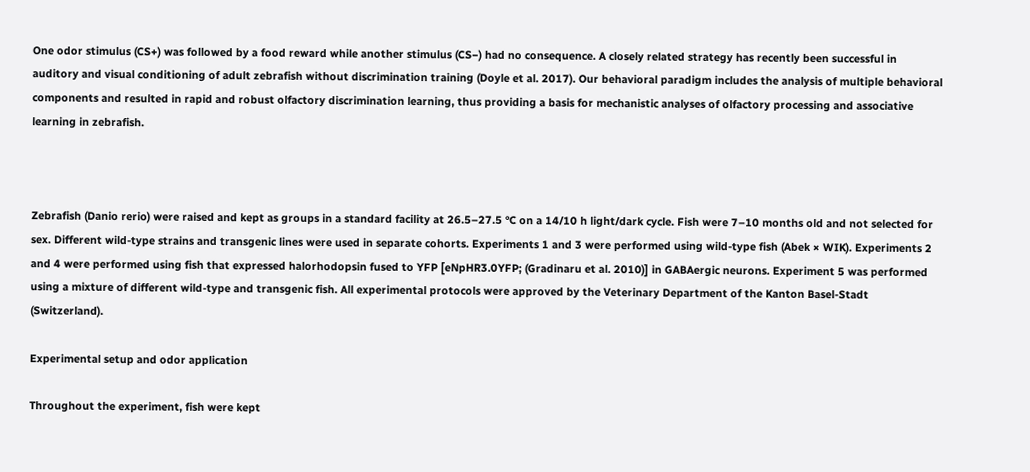One odor stimulus (CS+) was followed by a food reward while another stimulus (CS−) had no consequence. A closely related strategy has recently been successful in auditory and visual conditioning of adult zebrafish without discrimination training (Doyle et al. 2017). Our behavioral paradigm includes the analysis of multiple behavioral components and resulted in rapid and robust olfactory discrimination learning, thus providing a basis for mechanistic analyses of olfactory processing and associative learning in zebrafish.



Zebrafish (Danio rerio) were raised and kept as groups in a standard facility at 26.5–27.5 °C on a 14/10 h light/dark cycle. Fish were 7–10 months old and not selected for sex. Different wild-type strains and transgenic lines were used in separate cohorts. Experiments 1 and 3 were performed using wild-type fish (Abek × WIK). Experiments 2 and 4 were performed using fish that expressed halorhodopsin fused to YFP [eNpHR3.0YFP; (Gradinaru et al. 2010)] in GABAergic neurons. Experiment 5 was performed using a mixture of different wild-type and transgenic fish. All experimental protocols were approved by the Veterinary Department of the Kanton Basel-Stadt (Switzerland).

Experimental setup and odor application

Throughout the experiment, fish were kept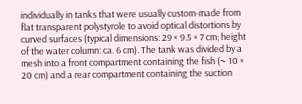individually in tanks that were usually custom-made from flat transparent polystyrole to avoid optical distortions by curved surfaces (typical dimensions: 29 × 9.5 × 7 cm; height of the water column: ca. 6 cm). The tank was divided by a mesh into a front compartment containing the fish (~ 10 × 20 cm) and a rear compartment containing the suction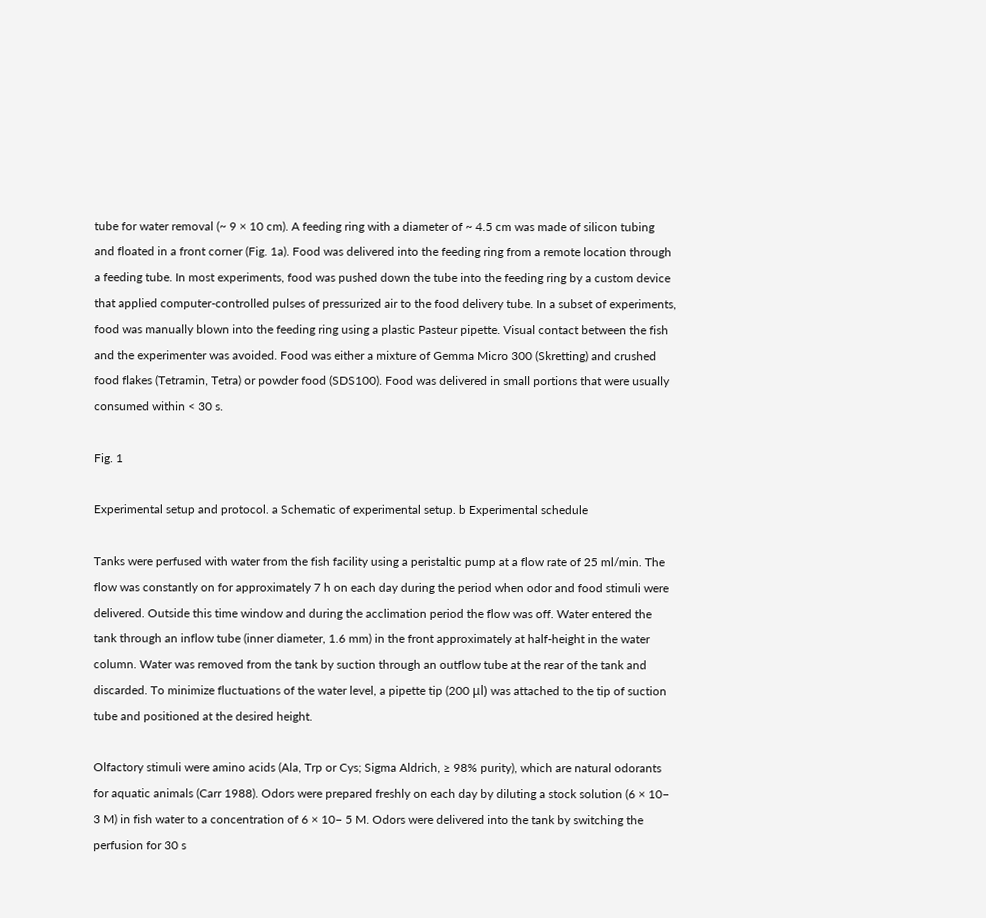tube for water removal (~ 9 × 10 cm). A feeding ring with a diameter of ~ 4.5 cm was made of silicon tubing and floated in a front corner (Fig. 1a). Food was delivered into the feeding ring from a remote location through a feeding tube. In most experiments, food was pushed down the tube into the feeding ring by a custom device that applied computer-controlled pulses of pressurized air to the food delivery tube. In a subset of experiments, food was manually blown into the feeding ring using a plastic Pasteur pipette. Visual contact between the fish and the experimenter was avoided. Food was either a mixture of Gemma Micro 300 (Skretting) and crushed food flakes (Tetramin, Tetra) or powder food (SDS100). Food was delivered in small portions that were usually consumed within < 30 s.

Fig. 1

Experimental setup and protocol. a Schematic of experimental setup. b Experimental schedule

Tanks were perfused with water from the fish facility using a peristaltic pump at a flow rate of 25 ml/min. The flow was constantly on for approximately 7 h on each day during the period when odor and food stimuli were delivered. Outside this time window and during the acclimation period the flow was off. Water entered the tank through an inflow tube (inner diameter, 1.6 mm) in the front approximately at half-height in the water column. Water was removed from the tank by suction through an outflow tube at the rear of the tank and discarded. To minimize fluctuations of the water level, a pipette tip (200 μl) was attached to the tip of suction tube and positioned at the desired height.

Olfactory stimuli were amino acids (Ala, Trp or Cys; Sigma Aldrich, ≥ 98% purity), which are natural odorants for aquatic animals (Carr 1988). Odors were prepared freshly on each day by diluting a stock solution (6 × 10− 3 M) in fish water to a concentration of 6 × 10− 5 M. Odors were delivered into the tank by switching the perfusion for 30 s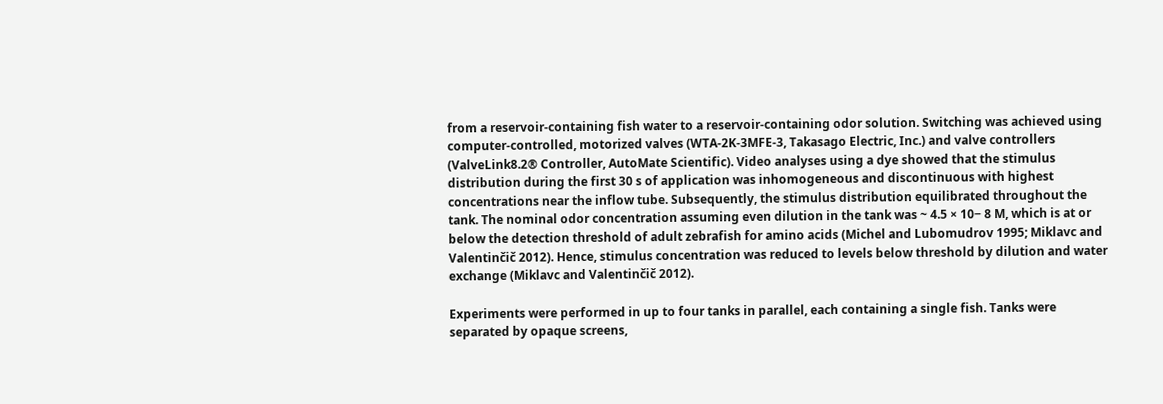from a reservoir-containing fish water to a reservoir-containing odor solution. Switching was achieved using computer-controlled, motorized valves (WTA-2K-3MFE-3, Takasago Electric, Inc.) and valve controllers (ValveLink8.2® Controller, AutoMate Scientific). Video analyses using a dye showed that the stimulus distribution during the first 30 s of application was inhomogeneous and discontinuous with highest concentrations near the inflow tube. Subsequently, the stimulus distribution equilibrated throughout the tank. The nominal odor concentration assuming even dilution in the tank was ~ 4.5 × 10− 8 M, which is at or below the detection threshold of adult zebrafish for amino acids (Michel and Lubomudrov 1995; Miklavc and Valentinčič 2012). Hence, stimulus concentration was reduced to levels below threshold by dilution and water exchange (Miklavc and Valentinčič 2012).

Experiments were performed in up to four tanks in parallel, each containing a single fish. Tanks were separated by opaque screens,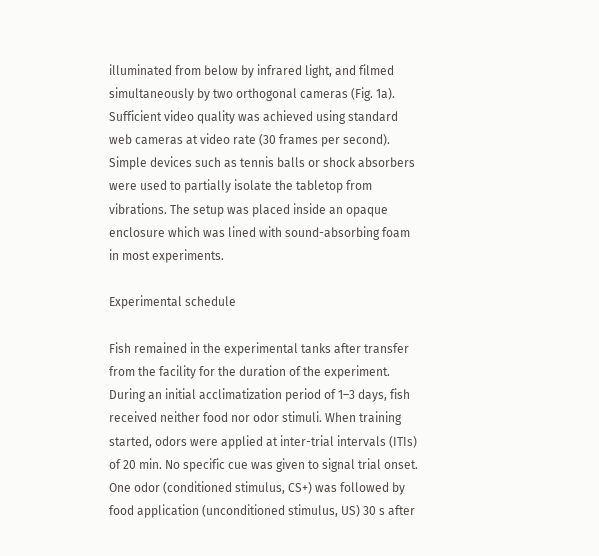illuminated from below by infrared light, and filmed simultaneously by two orthogonal cameras (Fig. 1a). Sufficient video quality was achieved using standard web cameras at video rate (30 frames per second). Simple devices such as tennis balls or shock absorbers were used to partially isolate the tabletop from vibrations. The setup was placed inside an opaque enclosure which was lined with sound-absorbing foam in most experiments.

Experimental schedule

Fish remained in the experimental tanks after transfer from the facility for the duration of the experiment. During an initial acclimatization period of 1–3 days, fish received neither food nor odor stimuli. When training started, odors were applied at inter-trial intervals (ITIs) of 20 min. No specific cue was given to signal trial onset. One odor (conditioned stimulus, CS+) was followed by food application (unconditioned stimulus, US) 30 s after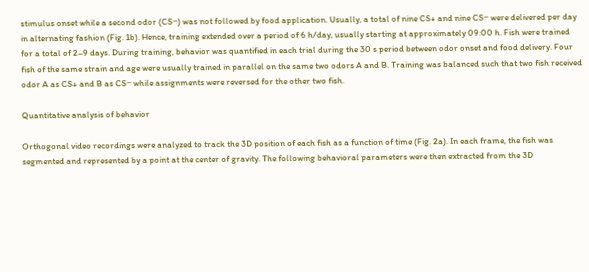stimulus onset while a second odor (CS−) was not followed by food application. Usually, a total of nine CS+ and nine CS− were delivered per day in alternating fashion (Fig. 1b). Hence, training extended over a period of 6 h/day, usually starting at approximately 09:00 h. Fish were trained for a total of 2–9 days. During training, behavior was quantified in each trial during the 30 s period between odor onset and food delivery. Four fish of the same strain and age were usually trained in parallel on the same two odors A and B. Training was balanced such that two fish received odor A as CS+ and B as CS− while assignments were reversed for the other two fish.

Quantitative analysis of behavior

Orthogonal video recordings were analyzed to track the 3D position of each fish as a function of time (Fig. 2a). In each frame, the fish was segmented and represented by a point at the center of gravity. The following behavioral parameters were then extracted from the 3D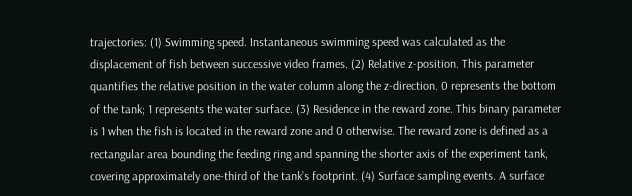trajectories: (1) Swimming speed. Instantaneous swimming speed was calculated as the displacement of fish between successive video frames. (2) Relative z-position. This parameter quantifies the relative position in the water column along the z-direction. 0 represents the bottom of the tank; 1 represents the water surface. (3) Residence in the reward zone. This binary parameter is 1 when the fish is located in the reward zone and 0 otherwise. The reward zone is defined as a rectangular area bounding the feeding ring and spanning the shorter axis of the experiment tank, covering approximately one-third of the tank’s footprint. (4) Surface sampling events. A surface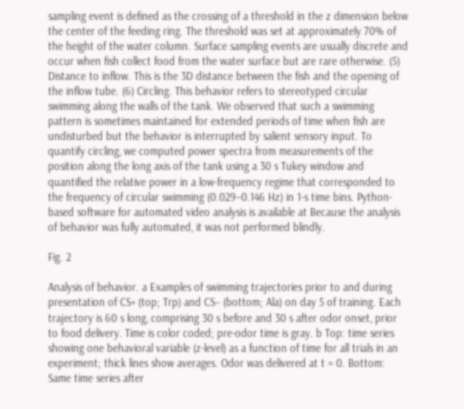sampling event is defined as the crossing of a threshold in the z dimension below the center of the feeding ring. The threshold was set at approximately 70% of the height of the water column. Surface sampling events are usually discrete and occur when fish collect food from the water surface but are rare otherwise. (5) Distance to inflow. This is the 3D distance between the fish and the opening of the inflow tube. (6) Circling. This behavior refers to stereotyped circular swimming along the walls of the tank. We observed that such a swimming pattern is sometimes maintained for extended periods of time when fish are undisturbed but the behavior is interrupted by salient sensory input. To quantify circling, we computed power spectra from measurements of the position along the long axis of the tank using a 30 s Tukey window and quantified the relative power in a low-frequency regime that corresponded to the frequency of circular swimming (0.029–0.146 Hz) in 1-s time bins. Python-based software for automated video analysis is available at Because the analysis of behavior was fully automated, it was not performed blindly.

Fig. 2

Analysis of behavior. a Examples of swimming trajectories prior to and during presentation of CS+ (top; Trp) and CS− (bottom; Ala) on day 5 of training. Each trajectory is 60 s long, comprising 30 s before and 30 s after odor onset, prior to food delivery. Time is color coded; pre-odor time is gray. b Top: time series showing one behavioral variable (z-level) as a function of time for all trials in an experiment; thick lines show averages. Odor was delivered at t = 0. Bottom: Same time series after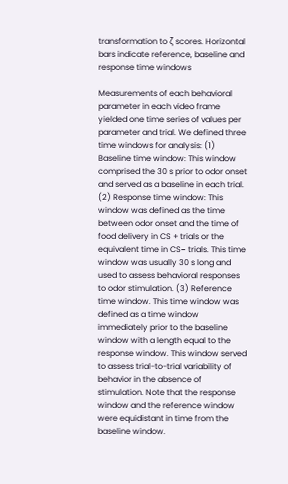transformation to ζ scores. Horizontal bars indicate reference, baseline and response time windows

Measurements of each behavioral parameter in each video frame yielded one time series of values per parameter and trial. We defined three time windows for analysis: (1) Baseline time window: This window comprised the 30 s prior to odor onset and served as a baseline in each trial. (2) Response time window: This window was defined as the time between odor onset and the time of food delivery in CS + trials or the equivalent time in CS− trials. This time window was usually 30 s long and used to assess behavioral responses to odor stimulation. (3) Reference time window. This time window was defined as a time window immediately prior to the baseline window with a length equal to the response window. This window served to assess trial-to-trial variability of behavior in the absence of stimulation. Note that the response window and the reference window were equidistant in time from the baseline window.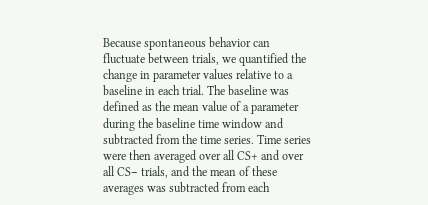Because spontaneous behavior can fluctuate between trials, we quantified the change in parameter values relative to a baseline in each trial. The baseline was defined as the mean value of a parameter during the baseline time window and subtracted from the time series. Time series were then averaged over all CS+ and over all CS− trials, and the mean of these averages was subtracted from each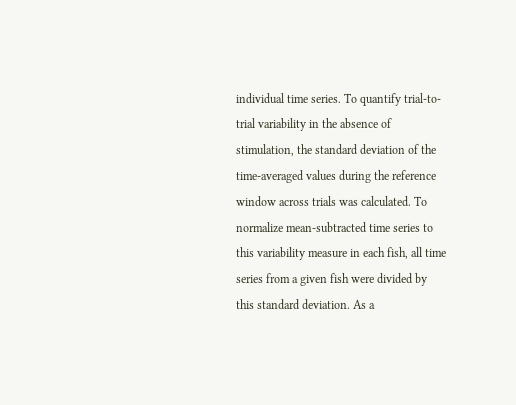individual time series. To quantify trial-to-trial variability in the absence of stimulation, the standard deviation of the time-averaged values during the reference window across trials was calculated. To normalize mean-subtracted time series to this variability measure in each fish, all time series from a given fish were divided by this standard deviation. As a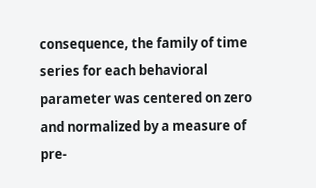consequence, the family of time series for each behavioral parameter was centered on zero and normalized by a measure of pre-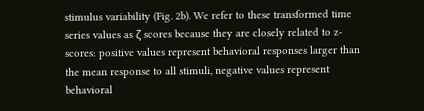stimulus variability (Fig. 2b). We refer to these transformed time series values as ζ scores because they are closely related to z-scores: positive values represent behavioral responses larger than the mean response to all stimuli, negative values represent behavioral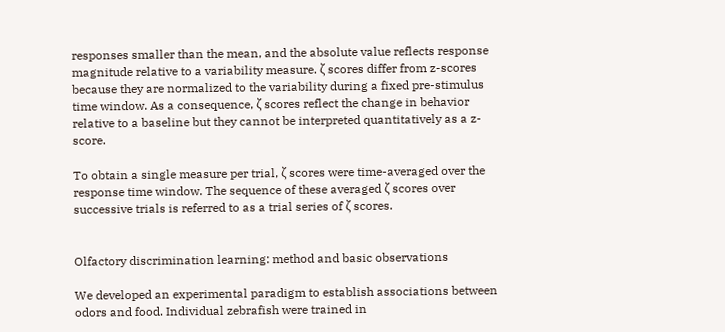responses smaller than the mean, and the absolute value reflects response magnitude relative to a variability measure. ζ scores differ from z-scores because they are normalized to the variability during a fixed pre-stimulus time window. As a consequence, ζ scores reflect the change in behavior relative to a baseline but they cannot be interpreted quantitatively as a z-score.

To obtain a single measure per trial, ζ scores were time-averaged over the response time window. The sequence of these averaged ζ scores over successive trials is referred to as a trial series of ζ scores.


Olfactory discrimination learning: method and basic observations

We developed an experimental paradigm to establish associations between odors and food. Individual zebrafish were trained in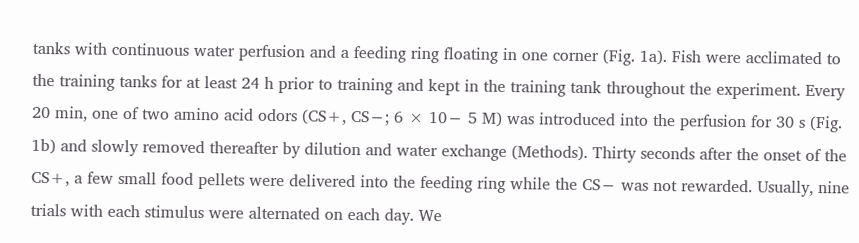tanks with continuous water perfusion and a feeding ring floating in one corner (Fig. 1a). Fish were acclimated to the training tanks for at least 24 h prior to training and kept in the training tank throughout the experiment. Every 20 min, one of two amino acid odors (CS+, CS−; 6 × 10− 5 M) was introduced into the perfusion for 30 s (Fig. 1b) and slowly removed thereafter by dilution and water exchange (Methods). Thirty seconds after the onset of the CS+, a few small food pellets were delivered into the feeding ring while the CS− was not rewarded. Usually, nine trials with each stimulus were alternated on each day. We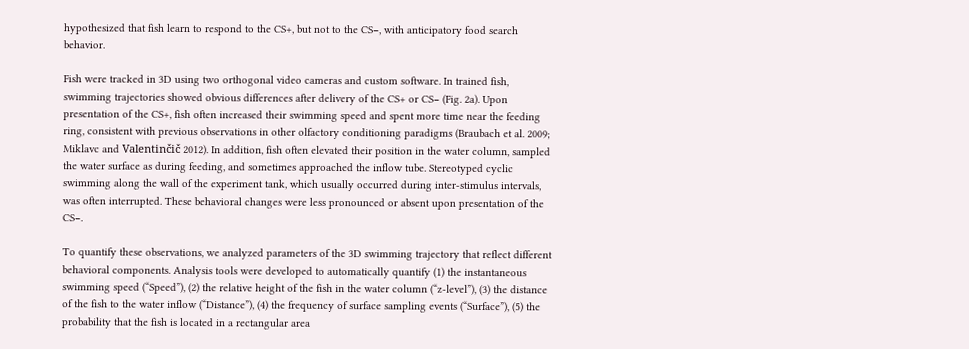hypothesized that fish learn to respond to the CS+, but not to the CS−, with anticipatory food search behavior.

Fish were tracked in 3D using two orthogonal video cameras and custom software. In trained fish, swimming trajectories showed obvious differences after delivery of the CS+ or CS− (Fig. 2a). Upon presentation of the CS+, fish often increased their swimming speed and spent more time near the feeding ring, consistent with previous observations in other olfactory conditioning paradigms (Braubach et al. 2009; Miklavc and Valentinčič 2012). In addition, fish often elevated their position in the water column, sampled the water surface as during feeding, and sometimes approached the inflow tube. Stereotyped cyclic swimming along the wall of the experiment tank, which usually occurred during inter-stimulus intervals, was often interrupted. These behavioral changes were less pronounced or absent upon presentation of the CS−.

To quantify these observations, we analyzed parameters of the 3D swimming trajectory that reflect different behavioral components. Analysis tools were developed to automatically quantify (1) the instantaneous swimming speed (“Speed”), (2) the relative height of the fish in the water column (“z-level”), (3) the distance of the fish to the water inflow (“Distance”), (4) the frequency of surface sampling events (“Surface”), (5) the probability that the fish is located in a rectangular area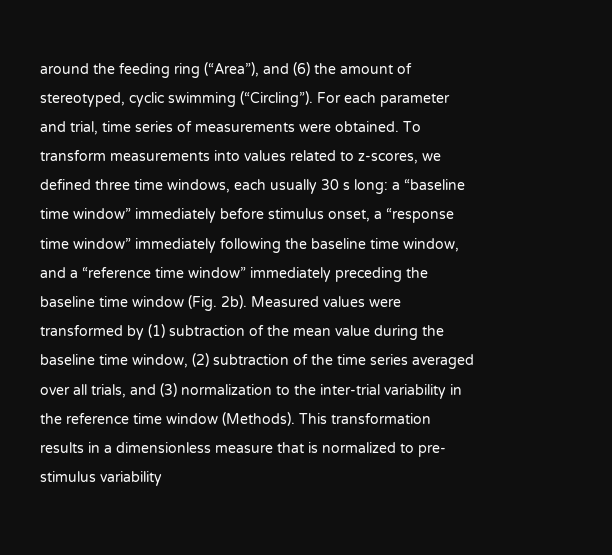around the feeding ring (“Area”), and (6) the amount of stereotyped, cyclic swimming (“Circling”). For each parameter and trial, time series of measurements were obtained. To transform measurements into values related to z-scores, we defined three time windows, each usually 30 s long: a “baseline time window” immediately before stimulus onset, a “response time window” immediately following the baseline time window, and a “reference time window” immediately preceding the baseline time window (Fig. 2b). Measured values were transformed by (1) subtraction of the mean value during the baseline time window, (2) subtraction of the time series averaged over all trials, and (3) normalization to the inter-trial variability in the reference time window (Methods). This transformation results in a dimensionless measure that is normalized to pre-stimulus variability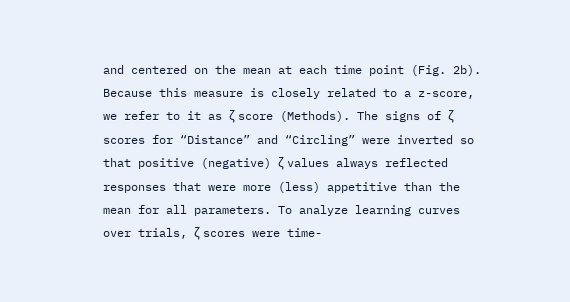and centered on the mean at each time point (Fig. 2b). Because this measure is closely related to a z-score, we refer to it as ζ score (Methods). The signs of ζ scores for “Distance” and “Circling” were inverted so that positive (negative) ζ values always reflected responses that were more (less) appetitive than the mean for all parameters. To analyze learning curves over trials, ζ scores were time-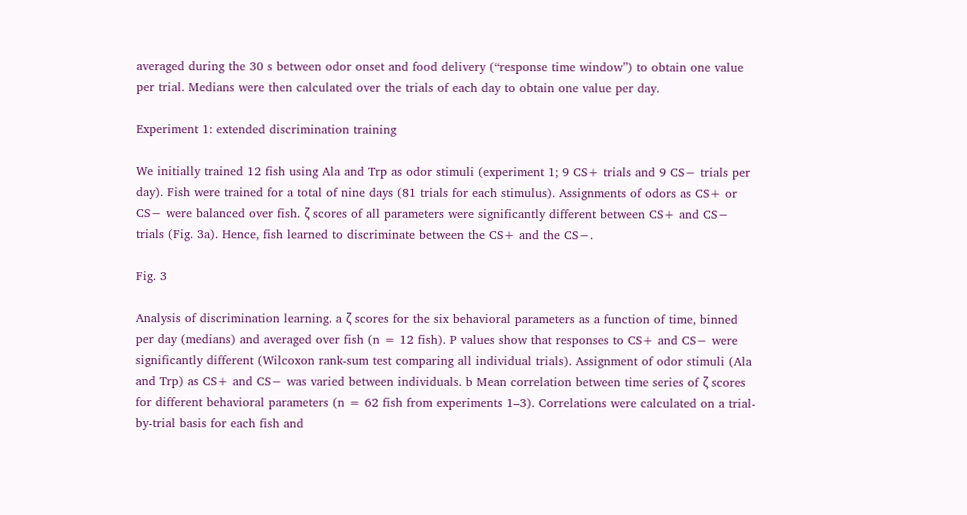averaged during the 30 s between odor onset and food delivery (“response time window”) to obtain one value per trial. Medians were then calculated over the trials of each day to obtain one value per day.

Experiment 1: extended discrimination training

We initially trained 12 fish using Ala and Trp as odor stimuli (experiment 1; 9 CS+ trials and 9 CS− trials per day). Fish were trained for a total of nine days (81 trials for each stimulus). Assignments of odors as CS+ or CS− were balanced over fish. ζ scores of all parameters were significantly different between CS+ and CS− trials (Fig. 3a). Hence, fish learned to discriminate between the CS+ and the CS−.

Fig. 3

Analysis of discrimination learning. a ζ scores for the six behavioral parameters as a function of time, binned per day (medians) and averaged over fish (n = 12 fish). P values show that responses to CS+ and CS− were significantly different (Wilcoxon rank-sum test comparing all individual trials). Assignment of odor stimuli (Ala and Trp) as CS+ and CS− was varied between individuals. b Mean correlation between time series of ζ scores for different behavioral parameters (n = 62 fish from experiments 1–3). Correlations were calculated on a trial-by-trial basis for each fish and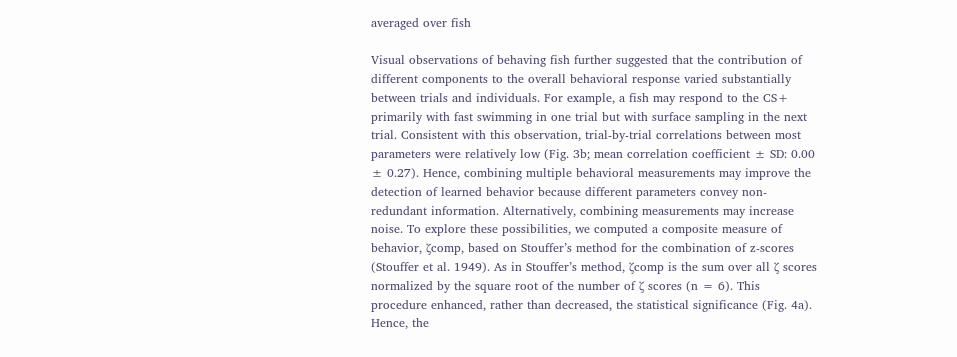averaged over fish

Visual observations of behaving fish further suggested that the contribution of different components to the overall behavioral response varied substantially between trials and individuals. For example, a fish may respond to the CS+ primarily with fast swimming in one trial but with surface sampling in the next trial. Consistent with this observation, trial-by-trial correlations between most parameters were relatively low (Fig. 3b; mean correlation coefficient ± SD: 0.00 ± 0.27). Hence, combining multiple behavioral measurements may improve the detection of learned behavior because different parameters convey non-redundant information. Alternatively, combining measurements may increase noise. To explore these possibilities, we computed a composite measure of behavior, ζcomp, based on Stouffer’s method for the combination of z-scores (Stouffer et al. 1949). As in Stouffer’s method, ζcomp is the sum over all ζ scores normalized by the square root of the number of ζ scores (n = 6). This procedure enhanced, rather than decreased, the statistical significance (Fig. 4a). Hence, the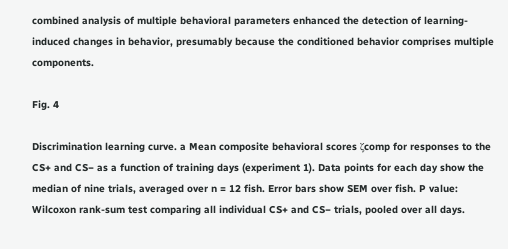combined analysis of multiple behavioral parameters enhanced the detection of learning-induced changes in behavior, presumably because the conditioned behavior comprises multiple components.

Fig. 4

Discrimination learning curve. a Mean composite behavioral scores ζcomp for responses to the CS+ and CS− as a function of training days (experiment 1). Data points for each day show the median of nine trials, averaged over n = 12 fish. Error bars show SEM over fish. P value: Wilcoxon rank-sum test comparing all individual CS+ and CS− trials, pooled over all days.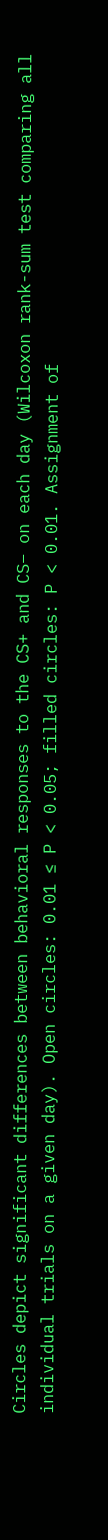Circles depict significant differences between behavioral responses to the CS+ and CS− on each day (Wilcoxon rank-sum test comparing all individual trials on a given day). Open circles: 0.01 ≤ P < 0.05; filled circles: P < 0.01. Assignment of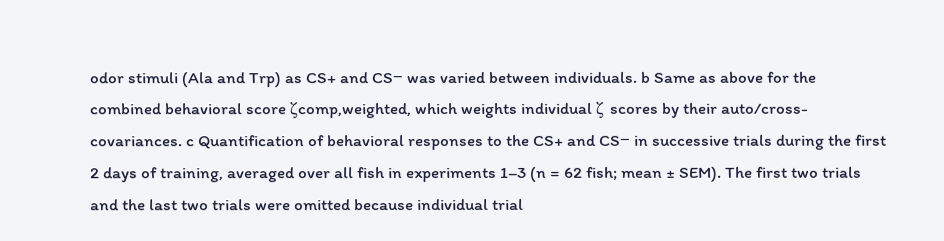odor stimuli (Ala and Trp) as CS+ and CS− was varied between individuals. b Same as above for the combined behavioral score ζcomp,weighted, which weights individual ζ scores by their auto/cross-covariances. c Quantification of behavioral responses to the CS+ and CS− in successive trials during the first 2 days of training, averaged over all fish in experiments 1–3 (n = 62 fish; mean ± SEM). The first two trials and the last two trials were omitted because individual trial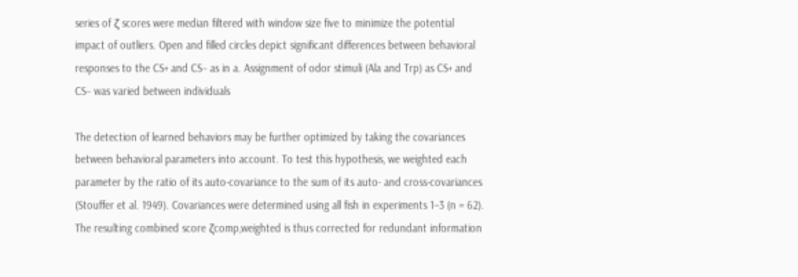series of ζ scores were median filtered with window size five to minimize the potential impact of outliers. Open and filled circles depict significant differences between behavioral responses to the CS+ and CS− as in a. Assignment of odor stimuli (Ala and Trp) as CS+ and CS− was varied between individuals

The detection of learned behaviors may be further optimized by taking the covariances between behavioral parameters into account. To test this hypothesis, we weighted each parameter by the ratio of its auto-covariance to the sum of its auto- and cross-covariances (Stouffer et al. 1949). Covariances were determined using all fish in experiments 1–3 (n = 62). The resulting combined score ζcomp,weighted is thus corrected for redundant information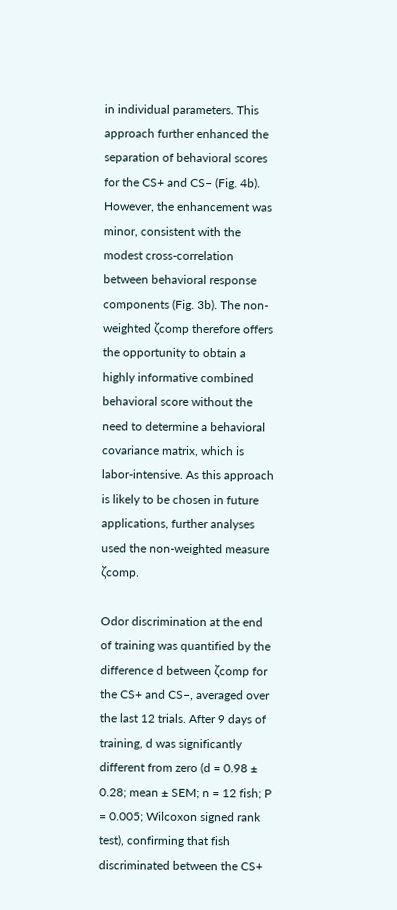in individual parameters. This approach further enhanced the separation of behavioral scores for the CS+ and CS− (Fig. 4b). However, the enhancement was minor, consistent with the modest cross-correlation between behavioral response components (Fig. 3b). The non-weighted ζcomp therefore offers the opportunity to obtain a highly informative combined behavioral score without the need to determine a behavioral covariance matrix, which is labor-intensive. As this approach is likely to be chosen in future applications, further analyses used the non-weighted measure ζcomp.

Odor discrimination at the end of training was quantified by the difference d between ζcomp for the CS+ and CS−, averaged over the last 12 trials. After 9 days of training, d was significantly different from zero (d = 0.98 ± 0.28; mean ± SEM; n = 12 fish; P = 0.005; Wilcoxon signed rank test), confirming that fish discriminated between the CS+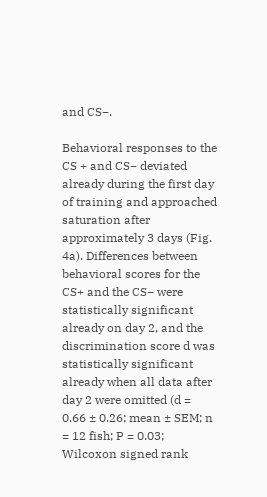and CS−.

Behavioral responses to the CS + and CS− deviated already during the first day of training and approached saturation after approximately 3 days (Fig. 4a). Differences between behavioral scores for the CS+ and the CS− were statistically significant already on day 2, and the discrimination score d was statistically significant already when all data after day 2 were omitted (d = 0.66 ± 0.26; mean ± SEM; n = 12 fish; P = 0.03; Wilcoxon signed rank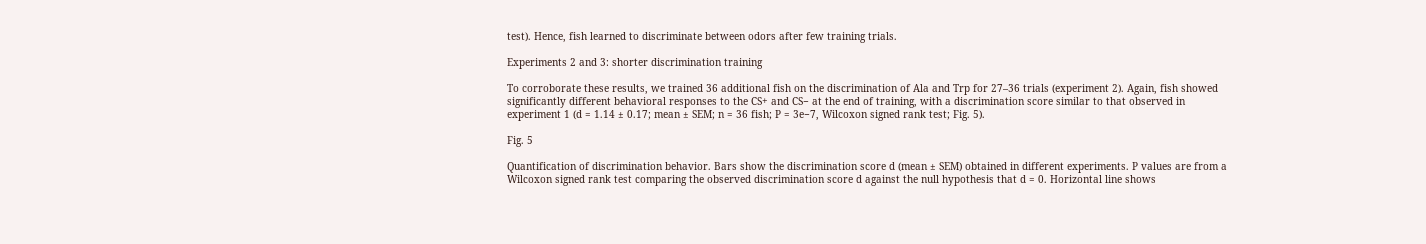test). Hence, fish learned to discriminate between odors after few training trials.

Experiments 2 and 3: shorter discrimination training

To corroborate these results, we trained 36 additional fish on the discrimination of Ala and Trp for 27–36 trials (experiment 2). Again, fish showed significantly different behavioral responses to the CS+ and CS− at the end of training, with a discrimination score similar to that observed in experiment 1 (d = 1.14 ± 0.17; mean ± SEM; n = 36 fish; P = 3e−7, Wilcoxon signed rank test; Fig. 5).

Fig. 5

Quantification of discrimination behavior. Bars show the discrimination score d (mean ± SEM) obtained in different experiments. P values are from a Wilcoxon signed rank test comparing the observed discrimination score d against the null hypothesis that d = 0. Horizontal line shows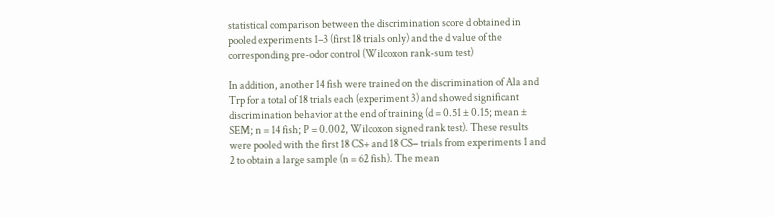statistical comparison between the discrimination score d obtained in pooled experiments 1–3 (first 18 trials only) and the d value of the corresponding pre-odor control (Wilcoxon rank-sum test)

In addition, another 14 fish were trained on the discrimination of Ala and Trp for a total of 18 trials each (experiment 3) and showed significant discrimination behavior at the end of training (d = 0.51 ± 0.15; mean ± SEM; n = 14 fish; P = 0.002, Wilcoxon signed rank test). These results were pooled with the first 18 CS+ and 18 CS− trials from experiments 1 and 2 to obtain a large sample (n = 62 fish). The mean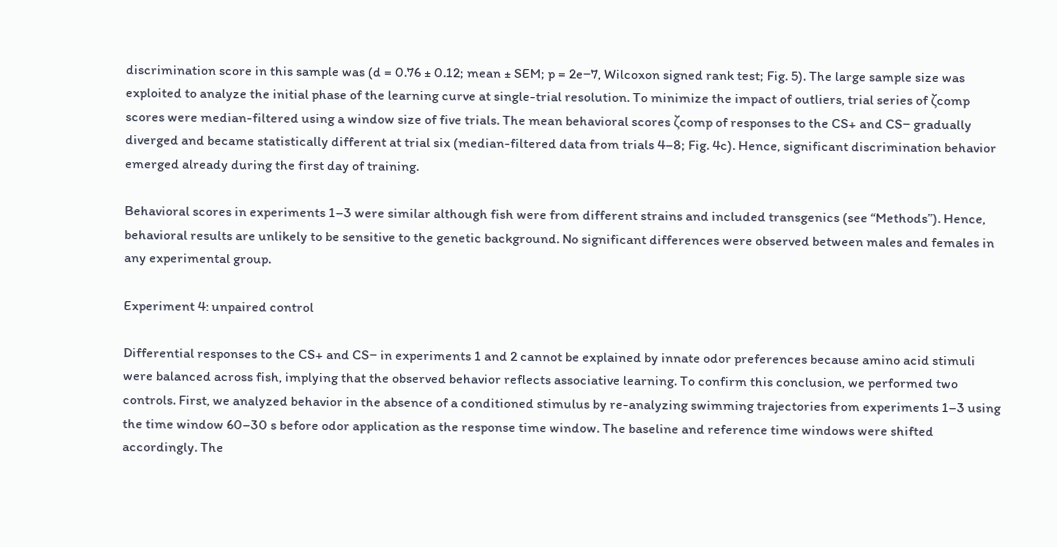discrimination score in this sample was (d = 0.76 ± 0.12; mean ± SEM; p = 2e−7, Wilcoxon signed rank test; Fig. 5). The large sample size was exploited to analyze the initial phase of the learning curve at single-trial resolution. To minimize the impact of outliers, trial series of ζcomp scores were median-filtered using a window size of five trials. The mean behavioral scores ζcomp of responses to the CS+ and CS− gradually diverged and became statistically different at trial six (median-filtered data from trials 4–8; Fig. 4c). Hence, significant discrimination behavior emerged already during the first day of training.

Behavioral scores in experiments 1–3 were similar although fish were from different strains and included transgenics (see “Methods”). Hence, behavioral results are unlikely to be sensitive to the genetic background. No significant differences were observed between males and females in any experimental group.

Experiment 4: unpaired control

Differential responses to the CS+ and CS− in experiments 1 and 2 cannot be explained by innate odor preferences because amino acid stimuli were balanced across fish, implying that the observed behavior reflects associative learning. To confirm this conclusion, we performed two controls. First, we analyzed behavior in the absence of a conditioned stimulus by re-analyzing swimming trajectories from experiments 1–3 using the time window 60–30 s before odor application as the response time window. The baseline and reference time windows were shifted accordingly. The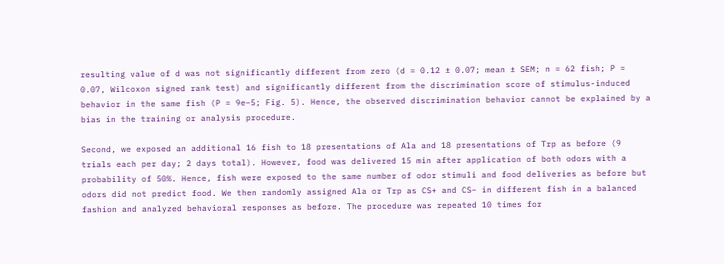resulting value of d was not significantly different from zero (d = 0.12 ± 0.07; mean ± SEM; n = 62 fish; P = 0.07, Wilcoxon signed rank test) and significantly different from the discrimination score of stimulus-induced behavior in the same fish (P = 9e−5; Fig. 5). Hence, the observed discrimination behavior cannot be explained by a bias in the training or analysis procedure.

Second, we exposed an additional 16 fish to 18 presentations of Ala and 18 presentations of Trp as before (9 trials each per day; 2 days total). However, food was delivered 15 min after application of both odors with a probability of 50%. Hence, fish were exposed to the same number of odor stimuli and food deliveries as before but odors did not predict food. We then randomly assigned Ala or Trp as CS+ and CS− in different fish in a balanced fashion and analyzed behavioral responses as before. The procedure was repeated 10 times for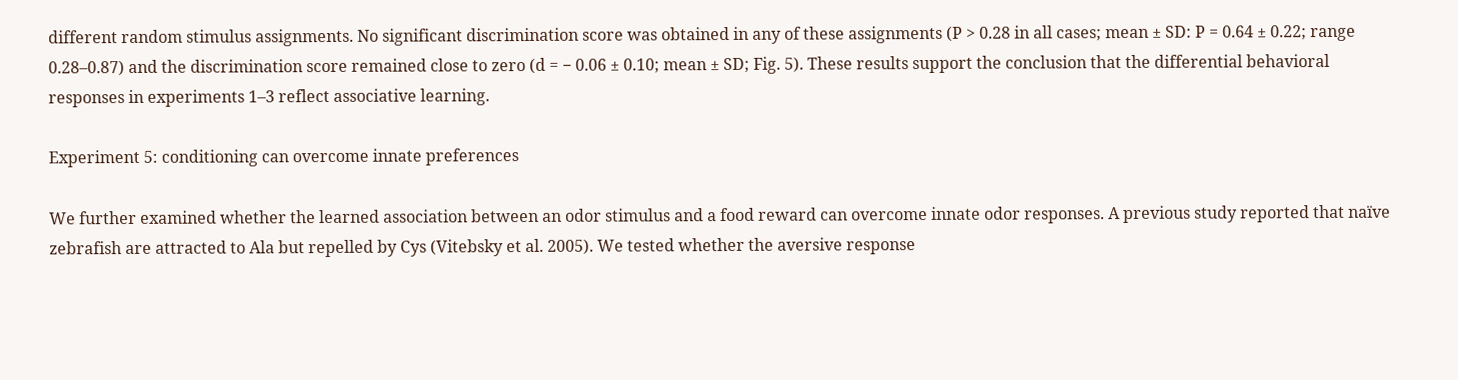different random stimulus assignments. No significant discrimination score was obtained in any of these assignments (P > 0.28 in all cases; mean ± SD: P = 0.64 ± 0.22; range 0.28–0.87) and the discrimination score remained close to zero (d = − 0.06 ± 0.10; mean ± SD; Fig. 5). These results support the conclusion that the differential behavioral responses in experiments 1–3 reflect associative learning.

Experiment 5: conditioning can overcome innate preferences

We further examined whether the learned association between an odor stimulus and a food reward can overcome innate odor responses. A previous study reported that naïve zebrafish are attracted to Ala but repelled by Cys (Vitebsky et al. 2005). We tested whether the aversive response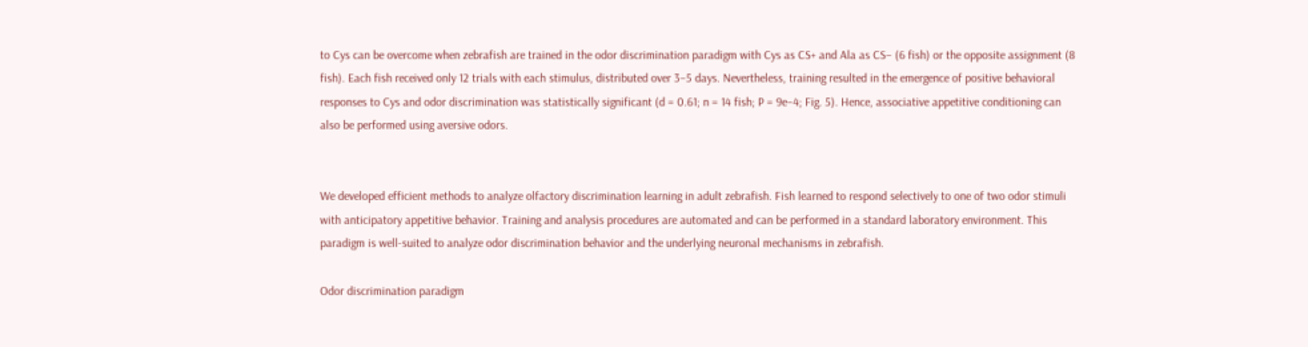to Cys can be overcome when zebrafish are trained in the odor discrimination paradigm with Cys as CS+ and Ala as CS− (6 fish) or the opposite assignment (8 fish). Each fish received only 12 trials with each stimulus, distributed over 3–5 days. Nevertheless, training resulted in the emergence of positive behavioral responses to Cys and odor discrimination was statistically significant (d = 0.61; n = 14 fish; P = 9e−4; Fig. 5). Hence, associative appetitive conditioning can also be performed using aversive odors.


We developed efficient methods to analyze olfactory discrimination learning in adult zebrafish. Fish learned to respond selectively to one of two odor stimuli with anticipatory appetitive behavior. Training and analysis procedures are automated and can be performed in a standard laboratory environment. This paradigm is well-suited to analyze odor discrimination behavior and the underlying neuronal mechanisms in zebrafish.

Odor discrimination paradigm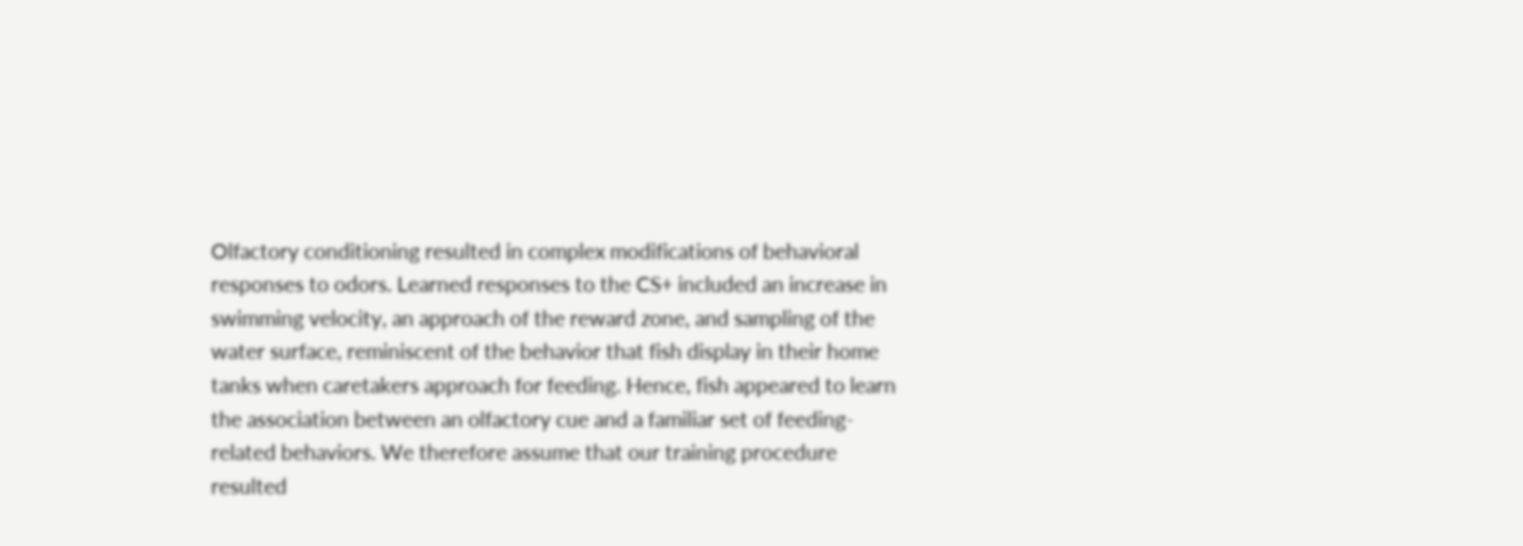Olfactory conditioning resulted in complex modifications of behavioral responses to odors. Learned responses to the CS+ included an increase in swimming velocity, an approach of the reward zone, and sampling of the water surface, reminiscent of the behavior that fish display in their home tanks when caretakers approach for feeding. Hence, fish appeared to learn the association between an olfactory cue and a familiar set of feeding-related behaviors. We therefore assume that our training procedure resulted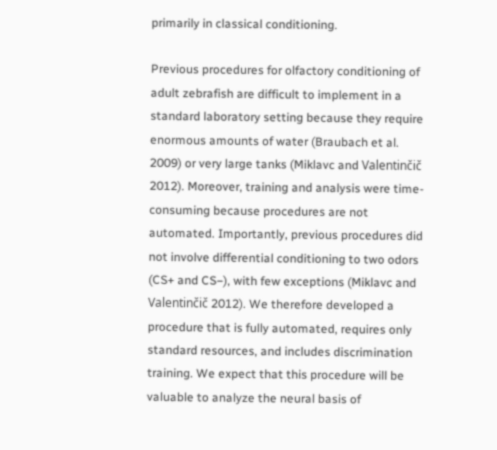primarily in classical conditioning.

Previous procedures for olfactory conditioning of adult zebrafish are difficult to implement in a standard laboratory setting because they require enormous amounts of water (Braubach et al. 2009) or very large tanks (Miklavc and Valentinčič 2012). Moreover, training and analysis were time-consuming because procedures are not automated. Importantly, previous procedures did not involve differential conditioning to two odors (CS+ and CS−), with few exceptions (Miklavc and Valentinčič 2012). We therefore developed a procedure that is fully automated, requires only standard resources, and includes discrimination training. We expect that this procedure will be valuable to analyze the neural basis of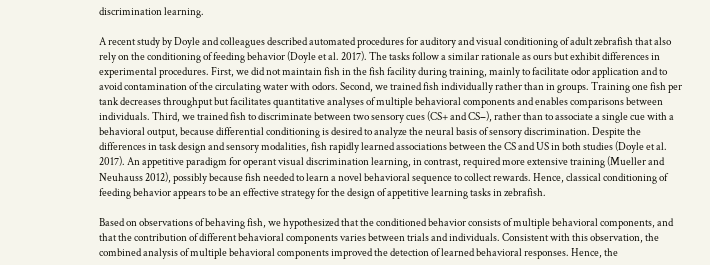discrimination learning.

A recent study by Doyle and colleagues described automated procedures for auditory and visual conditioning of adult zebrafish that also rely on the conditioning of feeding behavior (Doyle et al. 2017). The tasks follow a similar rationale as ours but exhibit differences in experimental procedures. First, we did not maintain fish in the fish facility during training, mainly to facilitate odor application and to avoid contamination of the circulating water with odors. Second, we trained fish individually rather than in groups. Training one fish per tank decreases throughput but facilitates quantitative analyses of multiple behavioral components and enables comparisons between individuals. Third, we trained fish to discriminate between two sensory cues (CS+ and CS−), rather than to associate a single cue with a behavioral output, because differential conditioning is desired to analyze the neural basis of sensory discrimination. Despite the differences in task design and sensory modalities, fish rapidly learned associations between the CS and US in both studies (Doyle et al. 2017). An appetitive paradigm for operant visual discrimination learning, in contrast, required more extensive training (Mueller and Neuhauss 2012), possibly because fish needed to learn a novel behavioral sequence to collect rewards. Hence, classical conditioning of feeding behavior appears to be an effective strategy for the design of appetitive learning tasks in zebrafish.

Based on observations of behaving fish, we hypothesized that the conditioned behavior consists of multiple behavioral components, and that the contribution of different behavioral components varies between trials and individuals. Consistent with this observation, the combined analysis of multiple behavioral components improved the detection of learned behavioral responses. Hence, the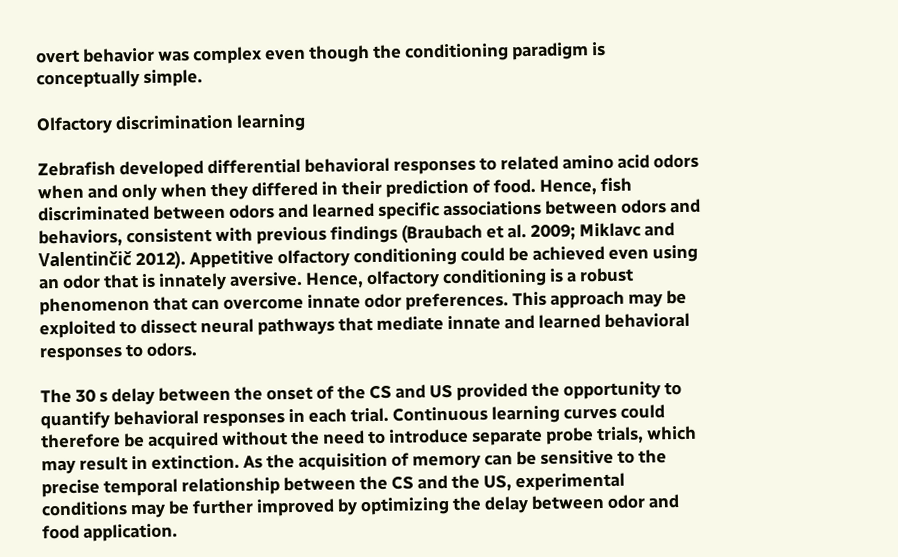overt behavior was complex even though the conditioning paradigm is conceptually simple.

Olfactory discrimination learning

Zebrafish developed differential behavioral responses to related amino acid odors when and only when they differed in their prediction of food. Hence, fish discriminated between odors and learned specific associations between odors and behaviors, consistent with previous findings (Braubach et al. 2009; Miklavc and Valentinčič 2012). Appetitive olfactory conditioning could be achieved even using an odor that is innately aversive. Hence, olfactory conditioning is a robust phenomenon that can overcome innate odor preferences. This approach may be exploited to dissect neural pathways that mediate innate and learned behavioral responses to odors.

The 30 s delay between the onset of the CS and US provided the opportunity to quantify behavioral responses in each trial. Continuous learning curves could therefore be acquired without the need to introduce separate probe trials, which may result in extinction. As the acquisition of memory can be sensitive to the precise temporal relationship between the CS and the US, experimental conditions may be further improved by optimizing the delay between odor and food application.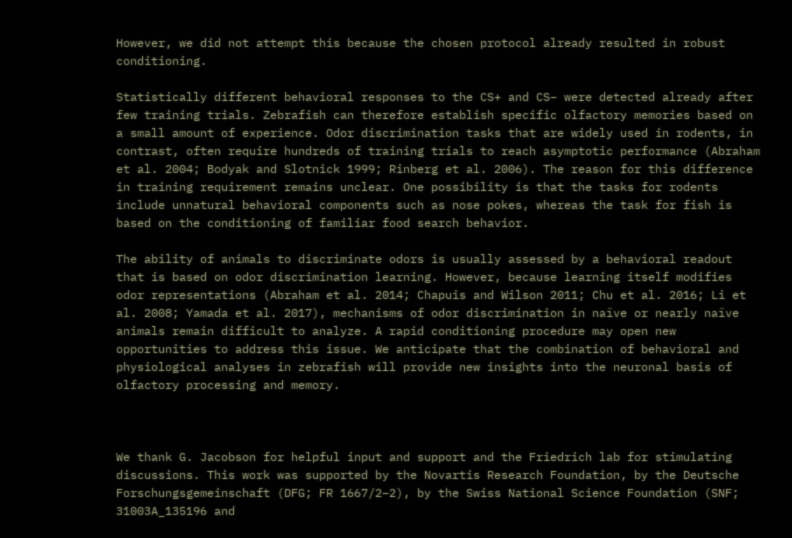However, we did not attempt this because the chosen protocol already resulted in robust conditioning.

Statistically different behavioral responses to the CS+ and CS− were detected already after few training trials. Zebrafish can therefore establish specific olfactory memories based on a small amount of experience. Odor discrimination tasks that are widely used in rodents, in contrast, often require hundreds of training trials to reach asymptotic performance (Abraham et al. 2004; Bodyak and Slotnick 1999; Rinberg et al. 2006). The reason for this difference in training requirement remains unclear. One possibility is that the tasks for rodents include unnatural behavioral components such as nose pokes, whereas the task for fish is based on the conditioning of familiar food search behavior.

The ability of animals to discriminate odors is usually assessed by a behavioral readout that is based on odor discrimination learning. However, because learning itself modifies odor representations (Abraham et al. 2014; Chapuis and Wilson 2011; Chu et al. 2016; Li et al. 2008; Yamada et al. 2017), mechanisms of odor discrimination in naïve or nearly naïve animals remain difficult to analyze. A rapid conditioning procedure may open new opportunities to address this issue. We anticipate that the combination of behavioral and physiological analyses in zebrafish will provide new insights into the neuronal basis of olfactory processing and memory.



We thank G. Jacobson for helpful input and support and the Friedrich lab for stimulating discussions. This work was supported by the Novartis Research Foundation, by the Deutsche Forschungsgemeinschaft (DFG; FR 1667/2–2), by the Swiss National Science Foundation (SNF; 31003A_135196 and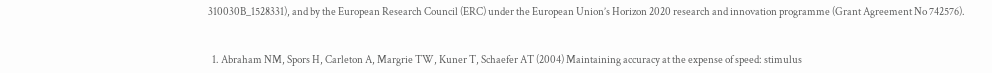310030B_1528331), and by the European Research Council (ERC) under the European Union’s Horizon 2020 research and innovation programme (Grant Agreement No 742576).


  1. Abraham NM, Spors H, Carleton A, Margrie TW, Kuner T, Schaefer AT (2004) Maintaining accuracy at the expense of speed: stimulus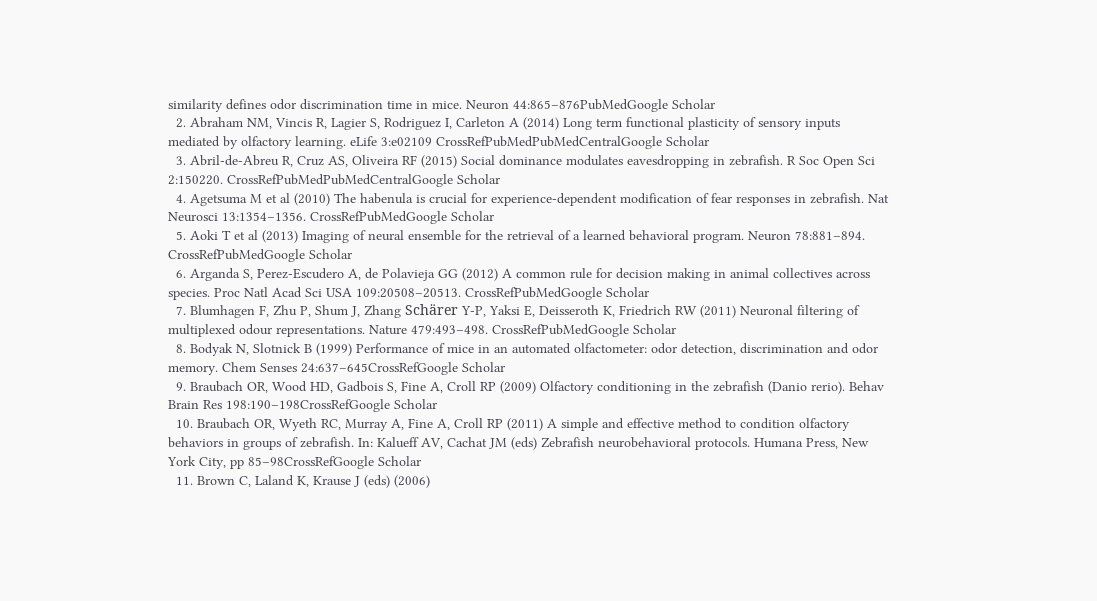similarity defines odor discrimination time in mice. Neuron 44:865–876PubMedGoogle Scholar
  2. Abraham NM, Vincis R, Lagier S, Rodriguez I, Carleton A (2014) Long term functional plasticity of sensory inputs mediated by olfactory learning. eLife 3:e02109 CrossRefPubMedPubMedCentralGoogle Scholar
  3. Abril-de-Abreu R, Cruz AS, Oliveira RF (2015) Social dominance modulates eavesdropping in zebrafish. R Soc Open Sci 2:150220. CrossRefPubMedPubMedCentralGoogle Scholar
  4. Agetsuma M et al (2010) The habenula is crucial for experience-dependent modification of fear responses in zebrafish. Nat Neurosci 13:1354–1356. CrossRefPubMedGoogle Scholar
  5. Aoki T et al (2013) Imaging of neural ensemble for the retrieval of a learned behavioral program. Neuron 78:881–894. CrossRefPubMedGoogle Scholar
  6. Arganda S, Perez-Escudero A, de Polavieja GG (2012) A common rule for decision making in animal collectives across species. Proc Natl Acad Sci USA 109:20508–20513. CrossRefPubMedGoogle Scholar
  7. Blumhagen F, Zhu P, Shum J, Zhang Schärer Y-P, Yaksi E, Deisseroth K, Friedrich RW (2011) Neuronal filtering of multiplexed odour representations. Nature 479:493–498. CrossRefPubMedGoogle Scholar
  8. Bodyak N, Slotnick B (1999) Performance of mice in an automated olfactometer: odor detection, discrimination and odor memory. Chem Senses 24:637–645CrossRefGoogle Scholar
  9. Braubach OR, Wood HD, Gadbois S, Fine A, Croll RP (2009) Olfactory conditioning in the zebrafish (Danio rerio). Behav Brain Res 198:190–198CrossRefGoogle Scholar
  10. Braubach OR, Wyeth RC, Murray A, Fine A, Croll RP (2011) A simple and effective method to condition olfactory behaviors in groups of zebrafish. In: Kalueff AV, Cachat JM (eds) Zebrafish neurobehavioral protocols. Humana Press, New York City, pp 85–98CrossRefGoogle Scholar
  11. Brown C, Laland K, Krause J (eds) (2006)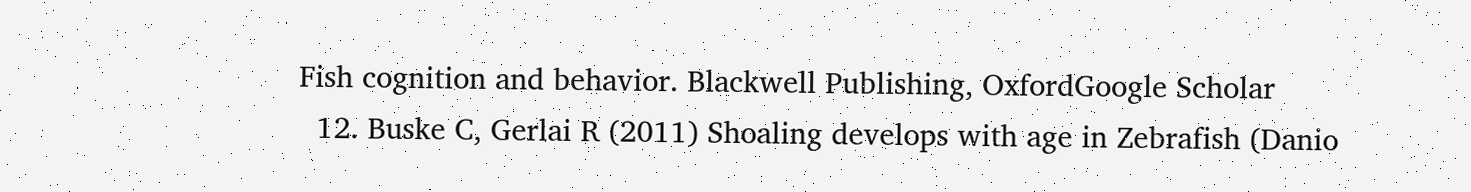Fish cognition and behavior. Blackwell Publishing, OxfordGoogle Scholar
  12. Buske C, Gerlai R (2011) Shoaling develops with age in Zebrafish (Danio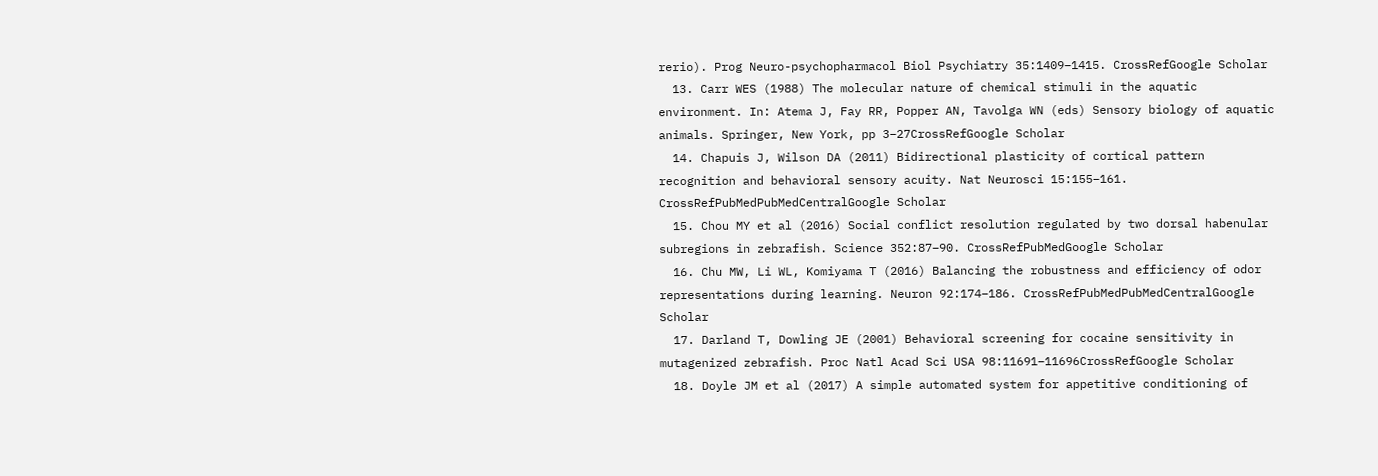rerio). Prog Neuro-psychopharmacol Biol Psychiatry 35:1409–1415. CrossRefGoogle Scholar
  13. Carr WES (1988) The molecular nature of chemical stimuli in the aquatic environment. In: Atema J, Fay RR, Popper AN, Tavolga WN (eds) Sensory biology of aquatic animals. Springer, New York, pp 3–27CrossRefGoogle Scholar
  14. Chapuis J, Wilson DA (2011) Bidirectional plasticity of cortical pattern recognition and behavioral sensory acuity. Nat Neurosci 15:155–161. CrossRefPubMedPubMedCentralGoogle Scholar
  15. Chou MY et al (2016) Social conflict resolution regulated by two dorsal habenular subregions in zebrafish. Science 352:87–90. CrossRefPubMedGoogle Scholar
  16. Chu MW, Li WL, Komiyama T (2016) Balancing the robustness and efficiency of odor representations during learning. Neuron 92:174–186. CrossRefPubMedPubMedCentralGoogle Scholar
  17. Darland T, Dowling JE (2001) Behavioral screening for cocaine sensitivity in mutagenized zebrafish. Proc Natl Acad Sci USA 98:11691–11696CrossRefGoogle Scholar
  18. Doyle JM et al (2017) A simple automated system for appetitive conditioning of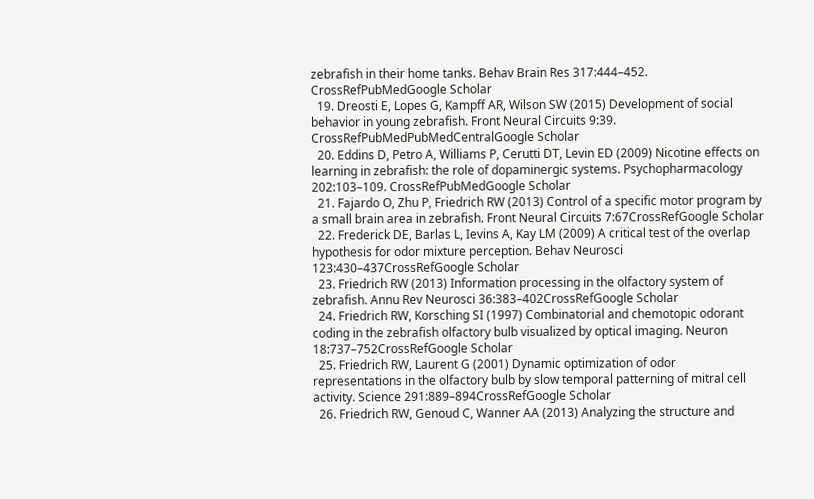zebrafish in their home tanks. Behav Brain Res 317:444–452. CrossRefPubMedGoogle Scholar
  19. Dreosti E, Lopes G, Kampff AR, Wilson SW (2015) Development of social behavior in young zebrafish. Front Neural Circuits 9:39. CrossRefPubMedPubMedCentralGoogle Scholar
  20. Eddins D, Petro A, Williams P, Cerutti DT, Levin ED (2009) Nicotine effects on learning in zebrafish: the role of dopaminergic systems. Psychopharmacology 202:103–109. CrossRefPubMedGoogle Scholar
  21. Fajardo O, Zhu P, Friedrich RW (2013) Control of a specific motor program by a small brain area in zebrafish. Front Neural Circuits 7:67CrossRefGoogle Scholar
  22. Frederick DE, Barlas L, Ievins A, Kay LM (2009) A critical test of the overlap hypothesis for odor mixture perception. Behav Neurosci 123:430–437CrossRefGoogle Scholar
  23. Friedrich RW (2013) Information processing in the olfactory system of zebrafish. Annu Rev Neurosci 36:383–402CrossRefGoogle Scholar
  24. Friedrich RW, Korsching SI (1997) Combinatorial and chemotopic odorant coding in the zebrafish olfactory bulb visualized by optical imaging. Neuron 18:737–752CrossRefGoogle Scholar
  25. Friedrich RW, Laurent G (2001) Dynamic optimization of odor representations in the olfactory bulb by slow temporal patterning of mitral cell activity. Science 291:889–894CrossRefGoogle Scholar
  26. Friedrich RW, Genoud C, Wanner AA (2013) Analyzing the structure and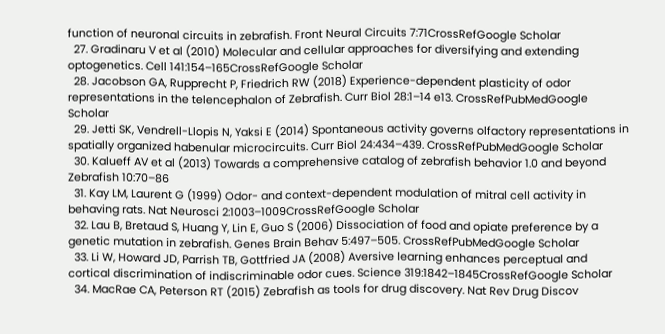function of neuronal circuits in zebrafish. Front Neural Circuits 7:71CrossRefGoogle Scholar
  27. Gradinaru V et al (2010) Molecular and cellular approaches for diversifying and extending optogenetics. Cell 141:154–165CrossRefGoogle Scholar
  28. Jacobson GA, Rupprecht P, Friedrich RW (2018) Experience-dependent plasticity of odor representations in the telencephalon of Zebrafish. Curr Biol 28:1–14 e13. CrossRefPubMedGoogle Scholar
  29. Jetti SK, Vendrell-Llopis N, Yaksi E (2014) Spontaneous activity governs olfactory representations in spatially organized habenular microcircuits. Curr Biol 24:434–439. CrossRefPubMedGoogle Scholar
  30. Kalueff AV et al (2013) Towards a comprehensive catalog of zebrafish behavior 1.0 and beyond Zebrafish 10:70–86
  31. Kay LM, Laurent G (1999) Odor- and context-dependent modulation of mitral cell activity in behaving rats. Nat Neurosci 2:1003–1009CrossRefGoogle Scholar
  32. Lau B, Bretaud S, Huang Y, Lin E, Guo S (2006) Dissociation of food and opiate preference by a genetic mutation in zebrafish. Genes Brain Behav 5:497–505. CrossRefPubMedGoogle Scholar
  33. Li W, Howard JD, Parrish TB, Gottfried JA (2008) Aversive learning enhances perceptual and cortical discrimination of indiscriminable odor cues. Science 319:1842–1845CrossRefGoogle Scholar
  34. MacRae CA, Peterson RT (2015) Zebrafish as tools for drug discovery. Nat Rev Drug Discov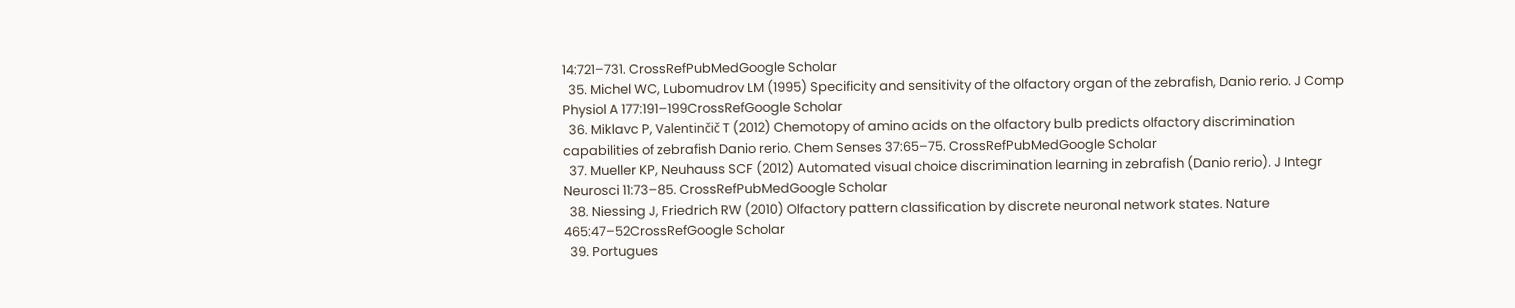14:721–731. CrossRefPubMedGoogle Scholar
  35. Michel WC, Lubomudrov LM (1995) Specificity and sensitivity of the olfactory organ of the zebrafish, Danio rerio. J Comp Physiol A 177:191–199CrossRefGoogle Scholar
  36. Miklavc P, Valentinčič T (2012) Chemotopy of amino acids on the olfactory bulb predicts olfactory discrimination capabilities of zebrafish Danio rerio. Chem Senses 37:65–75. CrossRefPubMedGoogle Scholar
  37. Mueller KP, Neuhauss SCF (2012) Automated visual choice discrimination learning in zebrafish (Danio rerio). J Integr Neurosci 11:73–85. CrossRefPubMedGoogle Scholar
  38. Niessing J, Friedrich RW (2010) Olfactory pattern classification by discrete neuronal network states. Nature 465:47–52CrossRefGoogle Scholar
  39. Portugues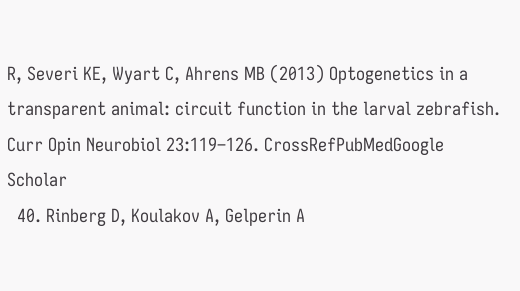R, Severi KE, Wyart C, Ahrens MB (2013) Optogenetics in a transparent animal: circuit function in the larval zebrafish. Curr Opin Neurobiol 23:119–126. CrossRefPubMedGoogle Scholar
  40. Rinberg D, Koulakov A, Gelperin A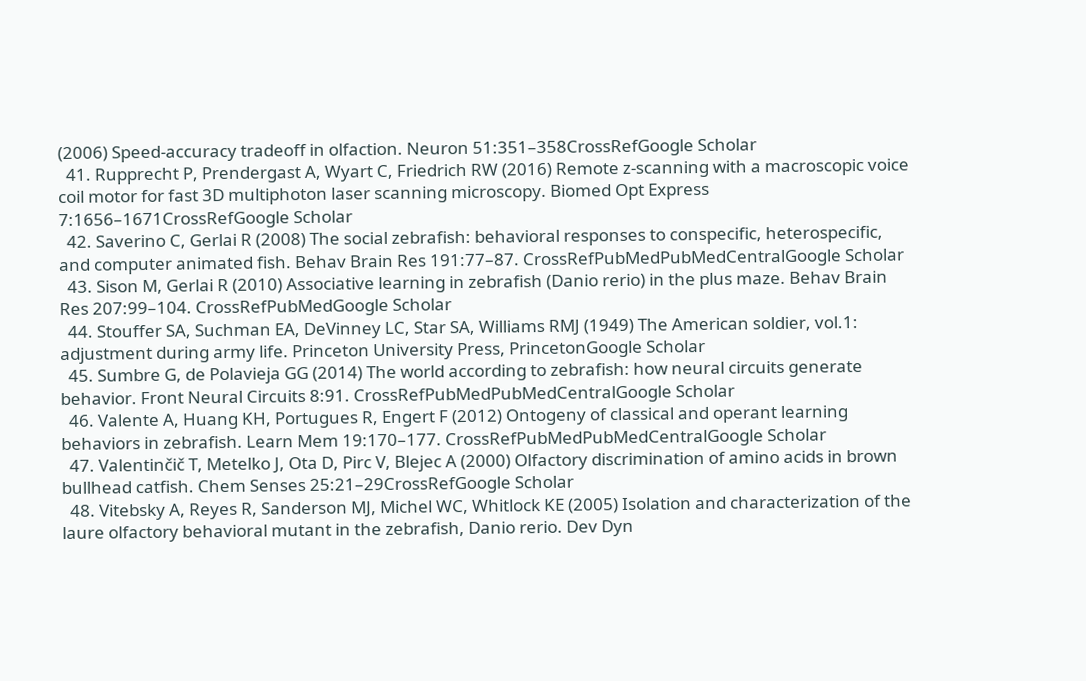(2006) Speed-accuracy tradeoff in olfaction. Neuron 51:351–358CrossRefGoogle Scholar
  41. Rupprecht P, Prendergast A, Wyart C, Friedrich RW (2016) Remote z-scanning with a macroscopic voice coil motor for fast 3D multiphoton laser scanning microscopy. Biomed Opt Express 7:1656–1671CrossRefGoogle Scholar
  42. Saverino C, Gerlai R (2008) The social zebrafish: behavioral responses to conspecific, heterospecific, and computer animated fish. Behav Brain Res 191:77–87. CrossRefPubMedPubMedCentralGoogle Scholar
  43. Sison M, Gerlai R (2010) Associative learning in zebrafish (Danio rerio) in the plus maze. Behav Brain Res 207:99–104. CrossRefPubMedGoogle Scholar
  44. Stouffer SA, Suchman EA, DeVinney LC, Star SA, Williams RMJ (1949) The American soldier, vol.1: adjustment during army life. Princeton University Press, PrincetonGoogle Scholar
  45. Sumbre G, de Polavieja GG (2014) The world according to zebrafish: how neural circuits generate behavior. Front Neural Circuits 8:91. CrossRefPubMedPubMedCentralGoogle Scholar
  46. Valente A, Huang KH, Portugues R, Engert F (2012) Ontogeny of classical and operant learning behaviors in zebrafish. Learn Mem 19:170–177. CrossRefPubMedPubMedCentralGoogle Scholar
  47. Valentinčič T, Metelko J, Ota D, Pirc V, Blejec A (2000) Olfactory discrimination of amino acids in brown bullhead catfish. Chem Senses 25:21–29CrossRefGoogle Scholar
  48. Vitebsky A, Reyes R, Sanderson MJ, Michel WC, Whitlock KE (2005) Isolation and characterization of the laure olfactory behavioral mutant in the zebrafish, Danio rerio. Dev Dyn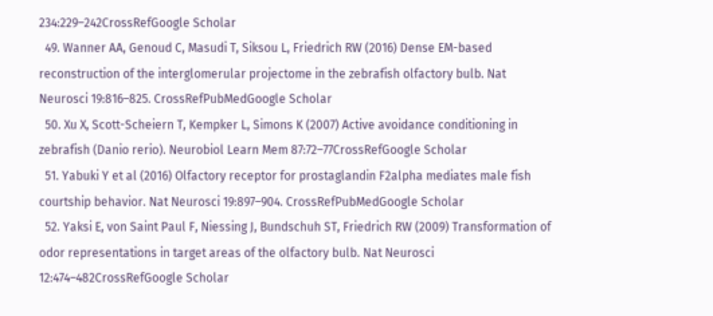234:229–242CrossRefGoogle Scholar
  49. Wanner AA, Genoud C, Masudi T, Siksou L, Friedrich RW (2016) Dense EM-based reconstruction of the interglomerular projectome in the zebrafish olfactory bulb. Nat Neurosci 19:816–825. CrossRefPubMedGoogle Scholar
  50. Xu X, Scott-Scheiern T, Kempker L, Simons K (2007) Active avoidance conditioning in zebrafish (Danio rerio). Neurobiol Learn Mem 87:72–77CrossRefGoogle Scholar
  51. Yabuki Y et al (2016) Olfactory receptor for prostaglandin F2alpha mediates male fish courtship behavior. Nat Neurosci 19:897–904. CrossRefPubMedGoogle Scholar
  52. Yaksi E, von Saint Paul F, Niessing J, Bundschuh ST, Friedrich RW (2009) Transformation of odor representations in target areas of the olfactory bulb. Nat Neurosci 12:474–482CrossRefGoogle Scholar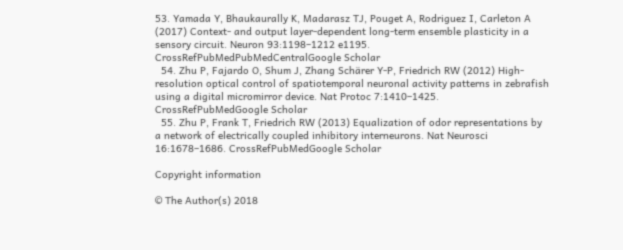53. Yamada Y, Bhaukaurally K, Madarasz TJ, Pouget A, Rodriguez I, Carleton A (2017) Context- and output layer-dependent long-term ensemble plasticity in a sensory circuit. Neuron 93:1198–1212 e1195. CrossRefPubMedPubMedCentralGoogle Scholar
  54. Zhu P, Fajardo O, Shum J, Zhang Schärer Y-P, Friedrich RW (2012) High-resolution optical control of spatiotemporal neuronal activity patterns in zebrafish using a digital micromirror device. Nat Protoc 7:1410–1425. CrossRefPubMedGoogle Scholar
  55. Zhu P, Frank T, Friedrich RW (2013) Equalization of odor representations by a network of electrically coupled inhibitory interneurons. Nat Neurosci 16:1678–1686. CrossRefPubMedGoogle Scholar

Copyright information

© The Author(s) 2018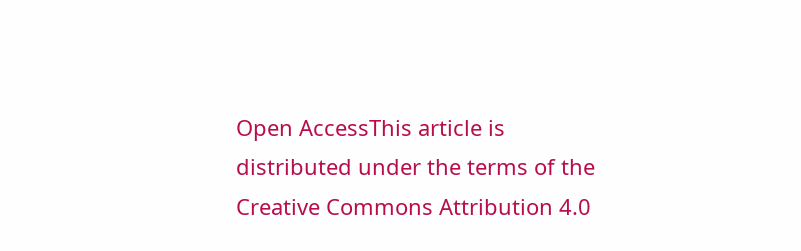Open AccessThis article is distributed under the terms of the Creative Commons Attribution 4.0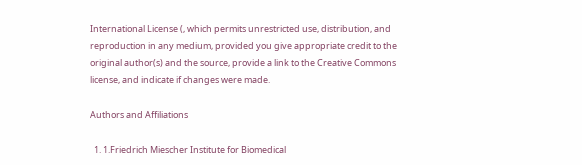International License (, which permits unrestricted use, distribution, and reproduction in any medium, provided you give appropriate credit to the original author(s) and the source, provide a link to the Creative Commons license, and indicate if changes were made.

Authors and Affiliations

  1. 1.Friedrich Miescher Institute for Biomedical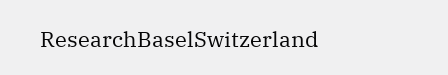ResearchBaselSwitzerland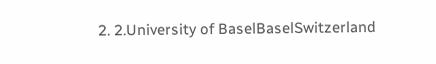2. 2.University of BaselBaselSwitzerland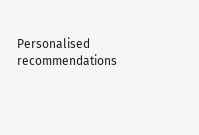Personalised recommendations